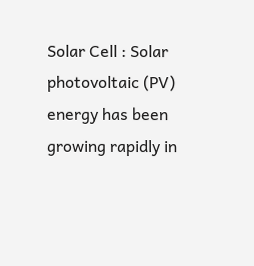Solar Cell : Solar photovoltaic (PV) energy has been growing rapidly in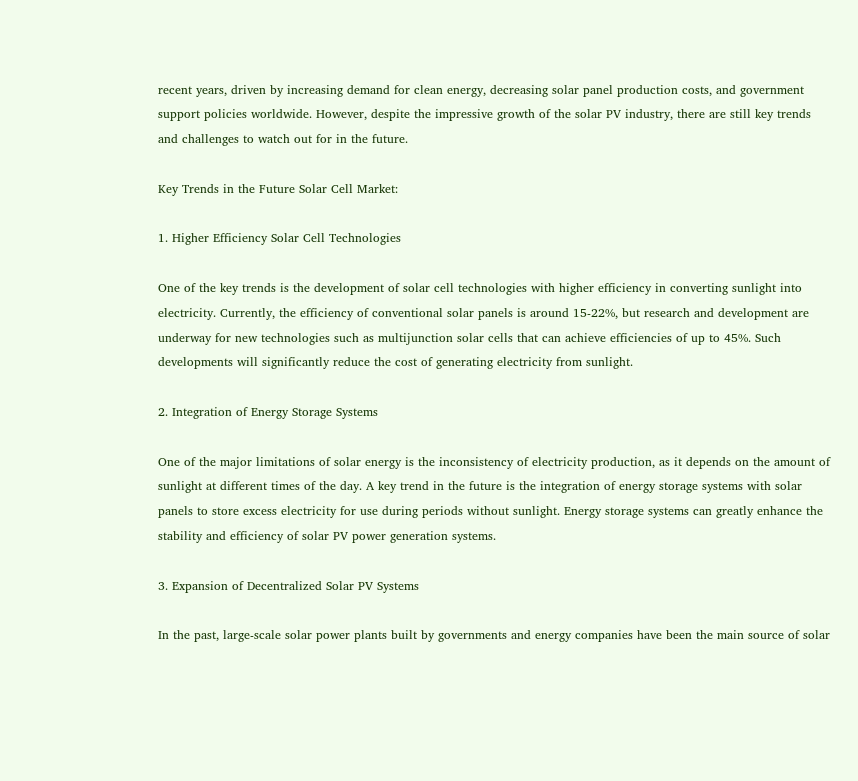recent years, driven by increasing demand for clean energy, decreasing solar panel production costs, and government support policies worldwide. However, despite the impressive growth of the solar PV industry, there are still key trends and challenges to watch out for in the future.

Key Trends in the Future Solar Cell Market:

1. Higher Efficiency Solar Cell Technologies

One of the key trends is the development of solar cell technologies with higher efficiency in converting sunlight into electricity. Currently, the efficiency of conventional solar panels is around 15-22%, but research and development are underway for new technologies such as multijunction solar cells that can achieve efficiencies of up to 45%. Such developments will significantly reduce the cost of generating electricity from sunlight.

2. Integration of Energy Storage Systems

One of the major limitations of solar energy is the inconsistency of electricity production, as it depends on the amount of sunlight at different times of the day. A key trend in the future is the integration of energy storage systems with solar panels to store excess electricity for use during periods without sunlight. Energy storage systems can greatly enhance the stability and efficiency of solar PV power generation systems.

3. Expansion of Decentralized Solar PV Systems

In the past, large-scale solar power plants built by governments and energy companies have been the main source of solar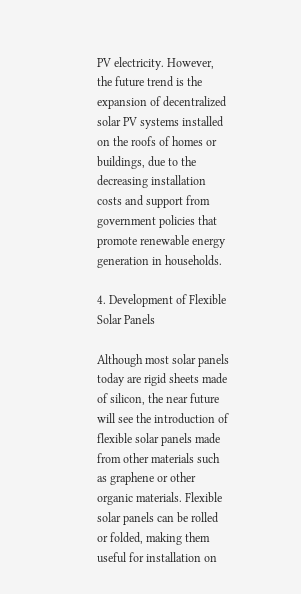PV electricity. However, the future trend is the expansion of decentralized solar PV systems installed on the roofs of homes or buildings, due to the decreasing installation costs and support from government policies that promote renewable energy generation in households.

4. Development of Flexible Solar Panels

Although most solar panels today are rigid sheets made of silicon, the near future will see the introduction of flexible solar panels made from other materials such as graphene or other organic materials. Flexible solar panels can be rolled or folded, making them useful for installation on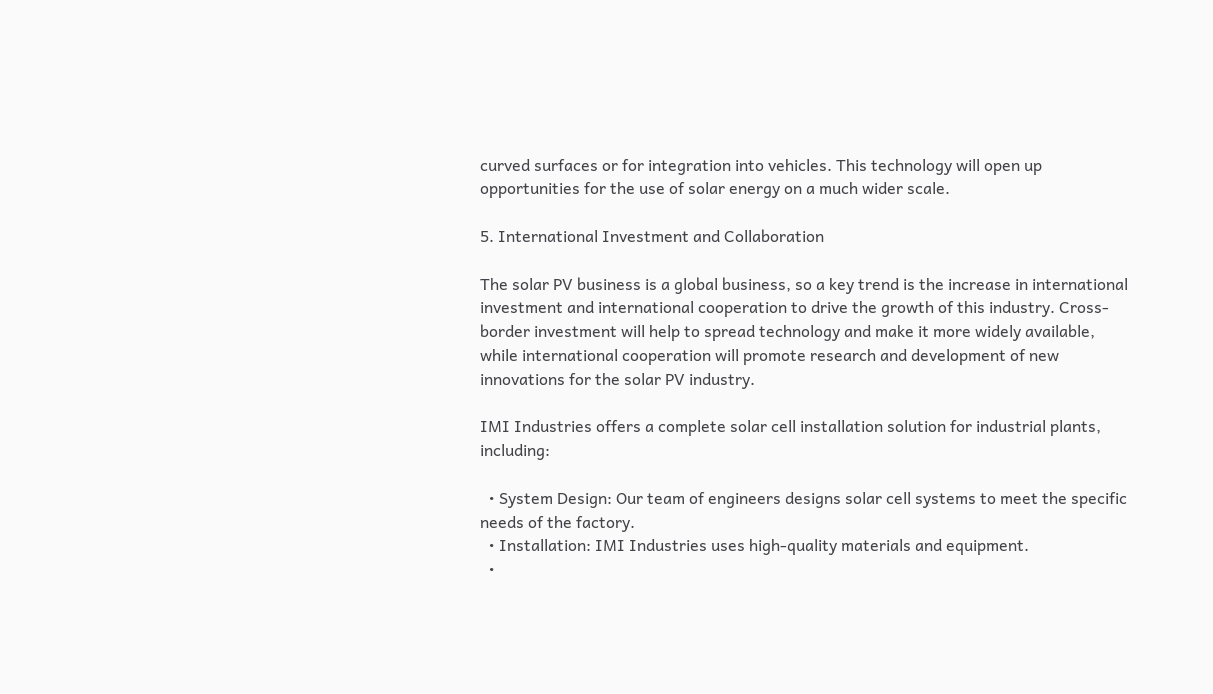curved surfaces or for integration into vehicles. This technology will open up opportunities for the use of solar energy on a much wider scale.

5. International Investment and Collaboration

The solar PV business is a global business, so a key trend is the increase in international investment and international cooperation to drive the growth of this industry. Cross-border investment will help to spread technology and make it more widely available, while international cooperation will promote research and development of new innovations for the solar PV industry.

IMI Industries offers a complete solar cell installation solution for industrial plants, including:

  • System Design: Our team of engineers designs solar cell systems to meet the specific needs of the factory.
  • Installation: IMI Industries uses high-quality materials and equipment.
  •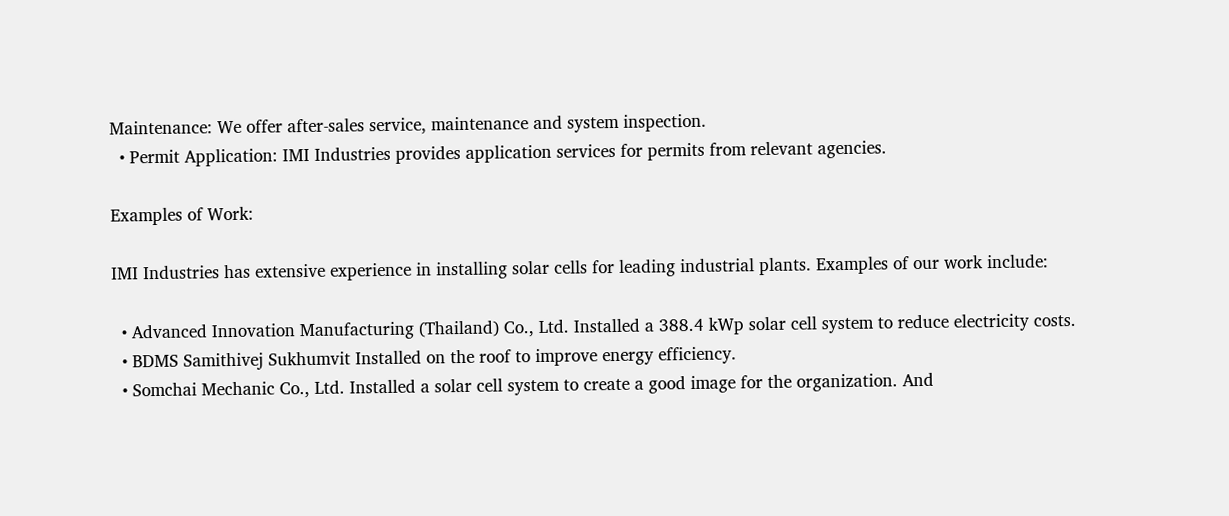Maintenance: We offer after-sales service, maintenance and system inspection.
  • Permit Application: IMI Industries provides application services for permits from relevant agencies.

Examples of Work:

IMI Industries has extensive experience in installing solar cells for leading industrial plants. Examples of our work include:

  • Advanced Innovation Manufacturing (Thailand) Co., Ltd. Installed a 388.4 kWp solar cell system to reduce electricity costs.
  • BDMS Samithivej Sukhumvit Installed on the roof to improve energy efficiency.
  • Somchai Mechanic Co., Ltd. Installed a solar cell system to create a good image for the organization. And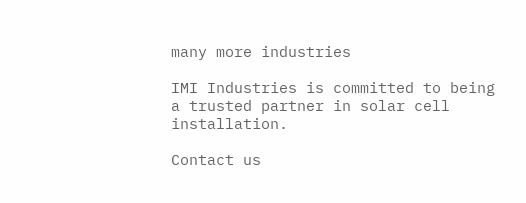many more industries

IMI Industries is committed to being a trusted partner in solar cell installation.

Contact us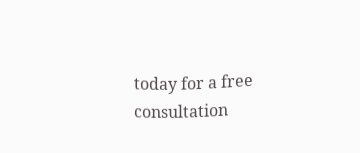today for a free consultation